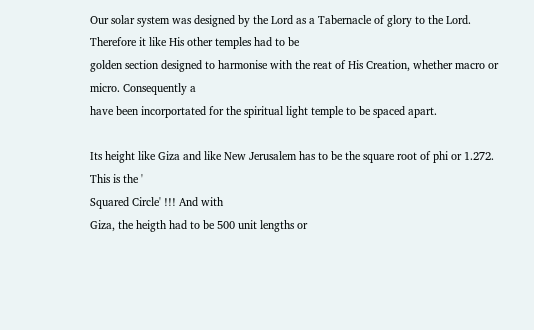Our solar system was designed by the Lord as a Tabernacle of glory to the Lord. Therefore it like His other temples had to be
golden section designed to harmonise with the reat of His Creation, whether macro or micro. Consequently a
have been incorportated for the spiritual light temple to be spaced apart.

Its height like Giza and like New Jerusalem has to be the square root of phi or 1.272.  This is the '
Squared Circle' !!! And with
Giza, the heigth had to be 500 unit lengths or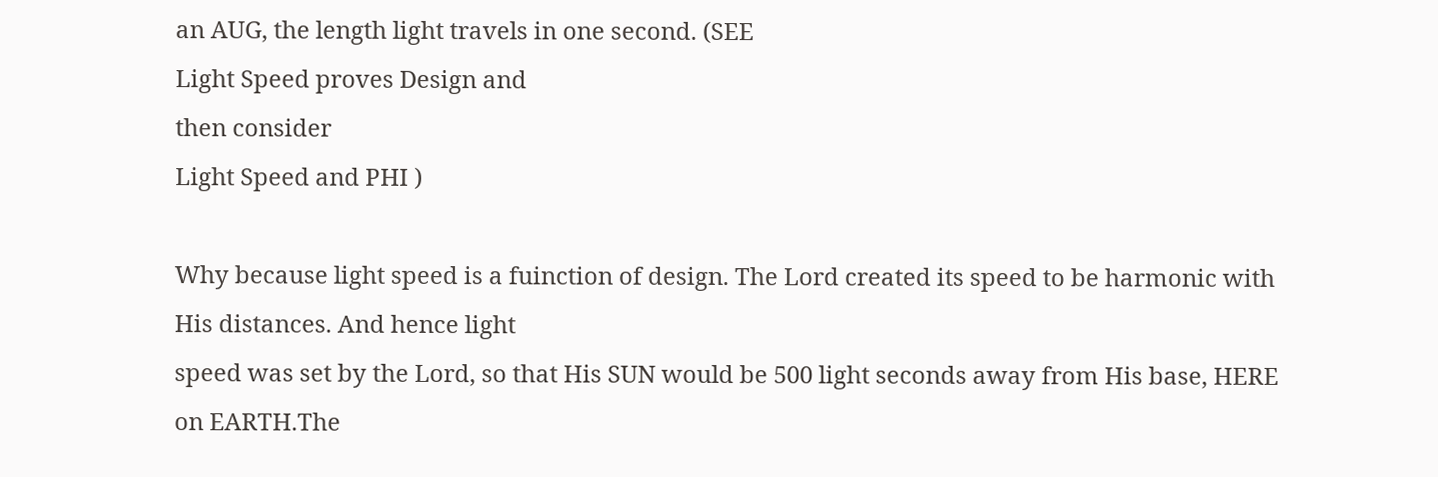an AUG, the length light travels in one second. (SEE
Light Speed proves Design and
then consider
Light Speed and PHI )

Why because light speed is a fuinction of design. The Lord created its speed to be harmonic with His distances. And hence light
speed was set by the Lord, so that His SUN would be 500 light seconds away from His base, HERE on EARTH.The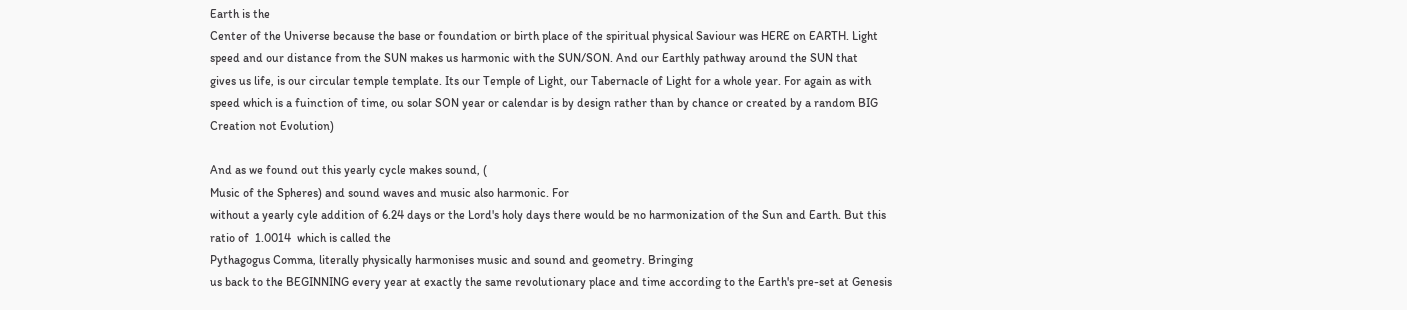Earth is the
Center of the Universe because the base or foundation or birth place of the spiritual physical Saviour was HERE on EARTH. Light
speed and our distance from the SUN makes us harmonic with the SUN/SON. And our Earthly pathway around the SUN that
gives us life, is our circular temple template. Its our Temple of Light, our Tabernacle of Light for a whole year. For again as with
speed which is a fuinction of time, ou solar SON year or calendar is by design rather than by chance or created by a random BIG
Creation not Evolution)

And as we found out this yearly cycle makes sound, (
Music of the Spheres) and sound waves and music also harmonic. For
without a yearly cyle addition of 6.24 days or the Lord's holy days there would be no harmonization of the Sun and Earth. But this
ratio of  1.0014  which is called the
Pythagogus Comma, literally physically harmonises music and sound and geometry. Bringing
us back to the BEGINNING every year at exactly the same revolutionary place and time according to the Earth's pre-set at Genesis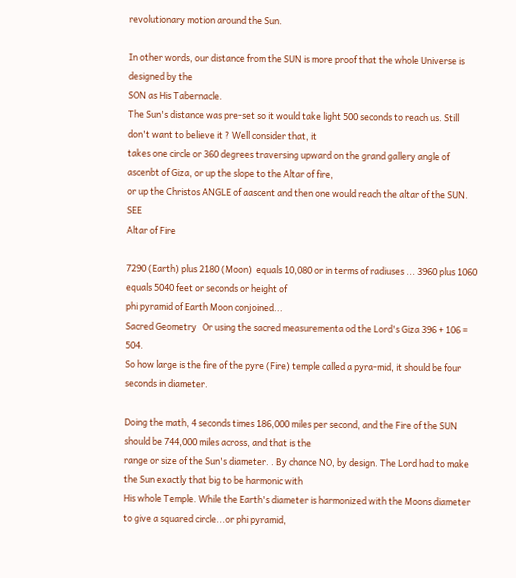revolutionary motion around the Sun.

In other words, our distance from the SUN is more proof that the whole Universe is designed by the
SON as His Tabernacle.
The Sun's distance was pre-set so it would take light 500 seconds to reach us. Still don't want to believe it ? Well consider that, it
takes one circle or 360 degrees traversing upward on the grand gallery angle of ascenbt of Giza, or up the slope to the Altar of fire,
or up the Christos ANGLE of aascent and then one would reach the altar of the SUN. SEE
Altar of Fire

7290 (Earth) plus 2180 (Moon)  equals 10,080 or in terms of radiuses ... 3960 plus 1060 equals 5040 feet or seconds or height of
phi pyramid of Earth Moon conjoined...
Sacred Geometry   Or using the sacred measurementa od the Lord's Giza 396 + 106 = 504.
So how large is the fire of the pyre (Fire) temple called a pyra-mid, it should be four seconds in diameter.

Doing the math, 4 seconds times 186,000 miles per second, and the Fire of the SUN should be 744,000 miles across, and that is the
range or size of the Sun's diameter. . By chance NO, by design. The Lord had to make the Sun exactly that big to be harmonic with
His whole Temple. While the Earth's diameter is harmonized with the Moons diameter to give a squared circle...or phi pyramid,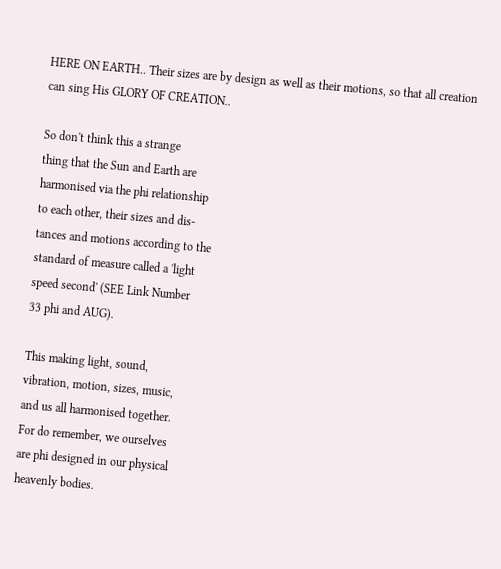HERE ON EARTH.. Their sizes are by design as well as their motions, so that all creation can sing His GLORY OF CREATION..

So don't think this a strange
thing that the Sun and Earth are
harmonised via the phi relationship
to each other, their sizes and dis-
tances and motions according to the
standard of measure called a 'light
speed second' (SEE Link Number
33 phi and AUG).

This making light, sound,
vibration, motion, sizes, music,
and us all harmonised together.
For do remember, we ourselves
are phi designed in our physical
heavenly bodies.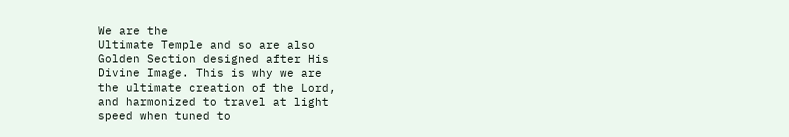We are the
Ultimate Temple and so are also
Golden Section designed after His
Divine Image. This is why we are
the ultimate creation of the Lord,
and harmonized to travel at light
speed when tuned to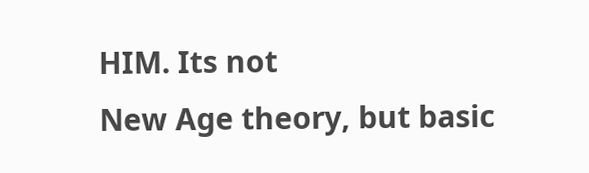HIM. Its not
New Age theory, but basic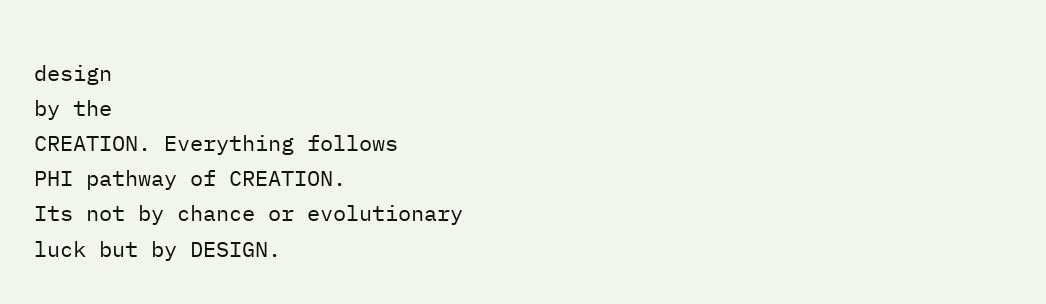design
by the
CREATION. Everything follows
PHI pathway of CREATION.
Its not by chance or evolutionary
luck but by DESIGN.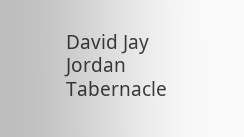David Jay Jordan
Tabernacle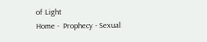of Light
Home -  Prophecy - Sexual